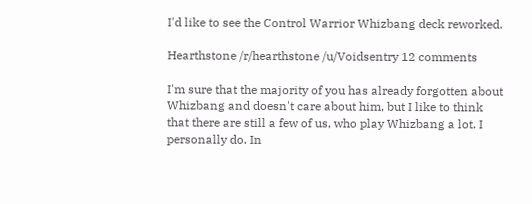I'd like to see the Control Warrior Whizbang deck reworked.

Hearthstone /r/hearthstone /u/Voidsentry 12 comments

I'm sure that the majority of you has already forgotten about Whizbang and doesn't care about him, but I like to think that there are still a few of us, who play Whizbang a lot. I personally do. In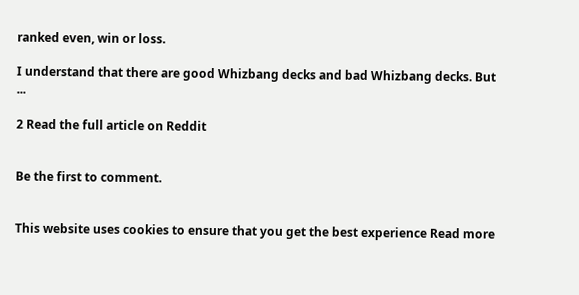ranked even, win or loss.

I understand that there are good Whizbang decks and bad Whizbang decks. But  ...

2 Read the full article on Reddit


Be the first to comment.


This website uses cookies to ensure that you get the best experience Read more